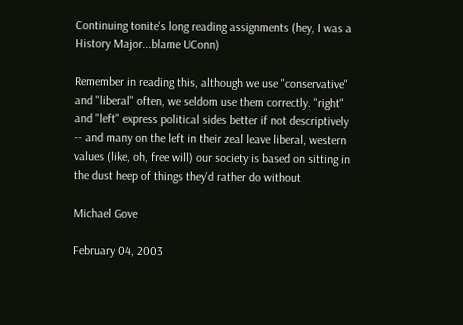Continuing tonite's long reading assignments (hey, I was a History Major...blame UConn)

Remember in reading this, although we use "conservative" and "liberal" often, we seldom use them correctly. "right" and "left" express political sides better if not descriptively -- and many on the left in their zeal leave liberal, western values (like, oh, free will) our society is based on sitting in the dust heep of things they'd rather do without

Michael Gove

February 04, 2003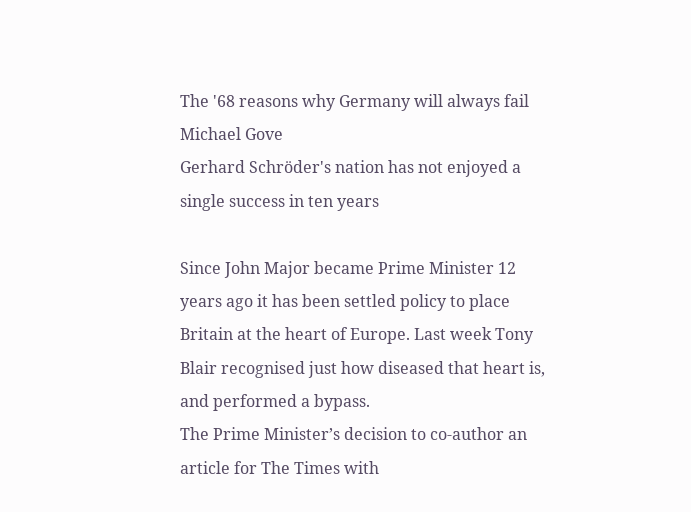The '68 reasons why Germany will always fail
Michael Gove
Gerhard Schröder's nation has not enjoyed a single success in ten years

Since John Major became Prime Minister 12 years ago it has been settled policy to place Britain at the heart of Europe. Last week Tony Blair recognised just how diseased that heart is, and performed a bypass.
The Prime Minister’s decision to co-author an article for The Times with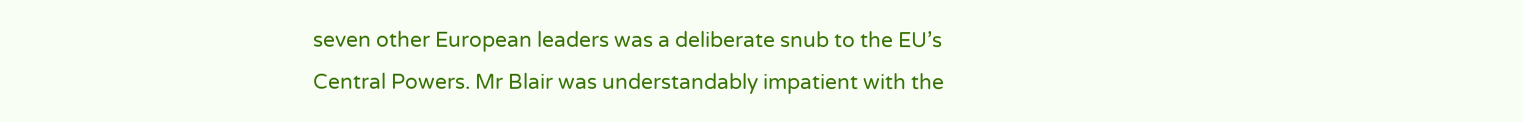seven other European leaders was a deliberate snub to the EU’s Central Powers. Mr Blair was understandably impatient with the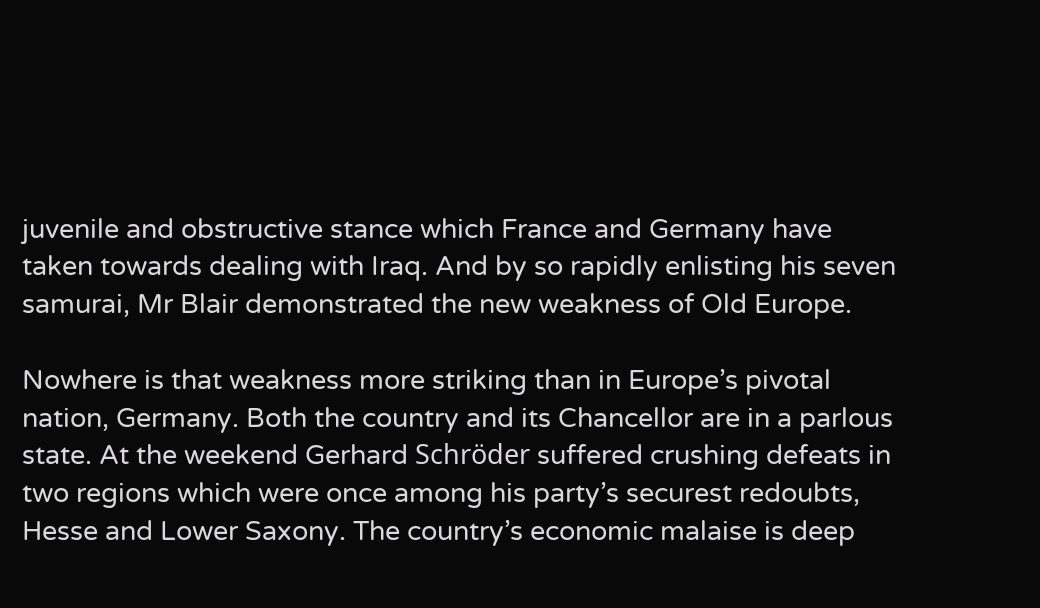juvenile and obstructive stance which France and Germany have taken towards dealing with Iraq. And by so rapidly enlisting his seven samurai, Mr Blair demonstrated the new weakness of Old Europe.

Nowhere is that weakness more striking than in Europe’s pivotal nation, Germany. Both the country and its Chancellor are in a parlous state. At the weekend Gerhard Schröder suffered crushing defeats in two regions which were once among his party’s securest redoubts, Hesse and Lower Saxony. The country’s economic malaise is deep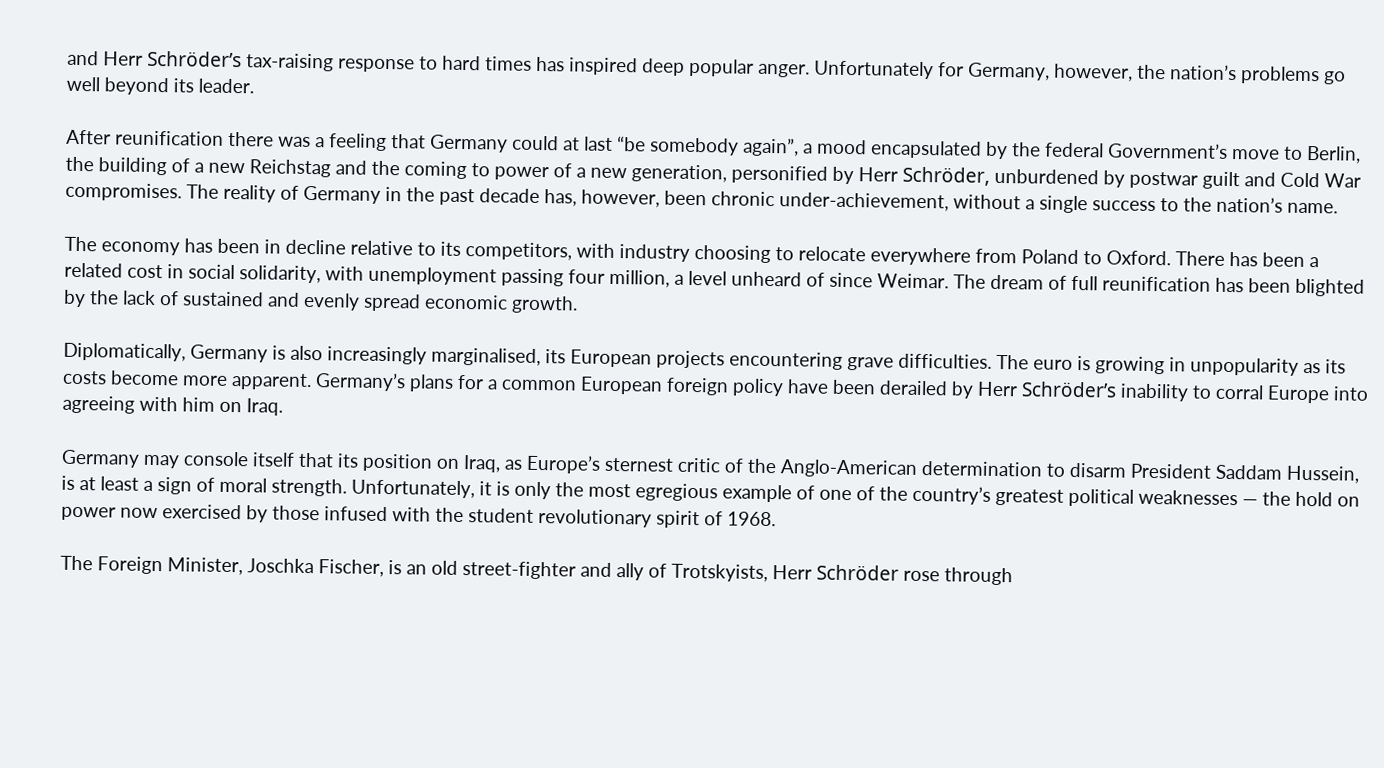and Herr Schröder’s tax-raising response to hard times has inspired deep popular anger. Unfortunately for Germany, however, the nation’s problems go well beyond its leader.

After reunification there was a feeling that Germany could at last “be somebody again”, a mood encapsulated by the federal Government’s move to Berlin, the building of a new Reichstag and the coming to power of a new generation, personified by Herr Schröder, unburdened by postwar guilt and Cold War compromises. The reality of Germany in the past decade has, however, been chronic under-achievement, without a single success to the nation’s name.

The economy has been in decline relative to its competitors, with industry choosing to relocate everywhere from Poland to Oxford. There has been a related cost in social solidarity, with unemployment passing four million, a level unheard of since Weimar. The dream of full reunification has been blighted by the lack of sustained and evenly spread economic growth.

Diplomatically, Germany is also increasingly marginalised, its European projects encountering grave difficulties. The euro is growing in unpopularity as its costs become more apparent. Germany’s plans for a common European foreign policy have been derailed by Herr Schröder’s inability to corral Europe into agreeing with him on Iraq.

Germany may console itself that its position on Iraq, as Europe’s sternest critic of the Anglo-American determination to disarm President Saddam Hussein, is at least a sign of moral strength. Unfortunately, it is only the most egregious example of one of the country’s greatest political weaknesses — the hold on power now exercised by those infused with the student revolutionary spirit of 1968.

The Foreign Minister, Joschka Fischer, is an old street-fighter and ally of Trotskyists, Herr Schröder rose through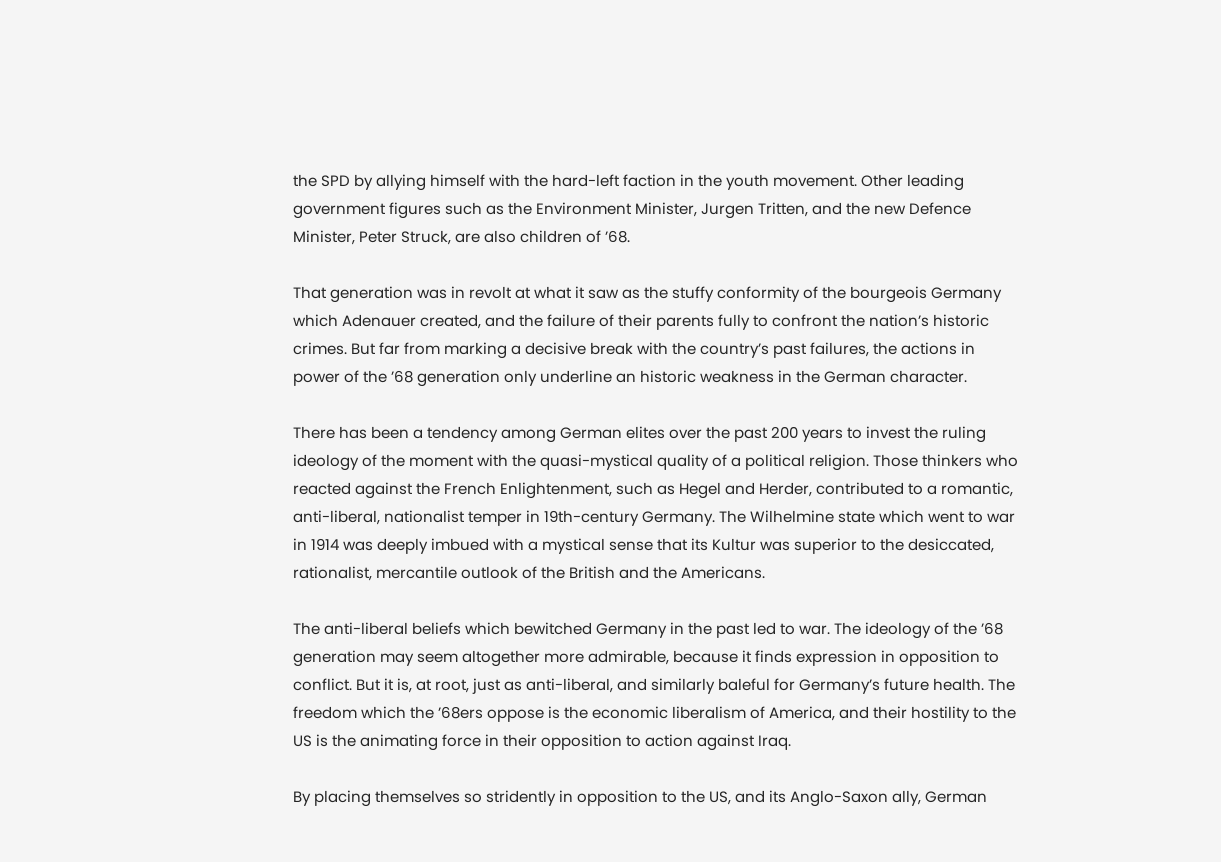the SPD by allying himself with the hard-left faction in the youth movement. Other leading government figures such as the Environment Minister, Jurgen Tritten, and the new Defence Minister, Peter Struck, are also children of ’68.

That generation was in revolt at what it saw as the stuffy conformity of the bourgeois Germany which Adenauer created, and the failure of their parents fully to confront the nation’s historic crimes. But far from marking a decisive break with the country’s past failures, the actions in power of the ’68 generation only underline an historic weakness in the German character.

There has been a tendency among German elites over the past 200 years to invest the ruling ideology of the moment with the quasi-mystical quality of a political religion. Those thinkers who reacted against the French Enlightenment, such as Hegel and Herder, contributed to a romantic, anti-liberal, nationalist temper in 19th-century Germany. The Wilhelmine state which went to war in 1914 was deeply imbued with a mystical sense that its Kultur was superior to the desiccated, rationalist, mercantile outlook of the British and the Americans.

The anti-liberal beliefs which bewitched Germany in the past led to war. The ideology of the ’68 generation may seem altogether more admirable, because it finds expression in opposition to conflict. But it is, at root, just as anti-liberal, and similarly baleful for Germany’s future health. The freedom which the ’68ers oppose is the economic liberalism of America, and their hostility to the US is the animating force in their opposition to action against Iraq.

By placing themselves so stridently in opposition to the US, and its Anglo-Saxon ally, German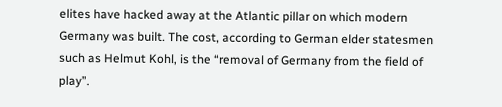elites have hacked away at the Atlantic pillar on which modern Germany was built. The cost, according to German elder statesmen such as Helmut Kohl, is the “removal of Germany from the field of play”.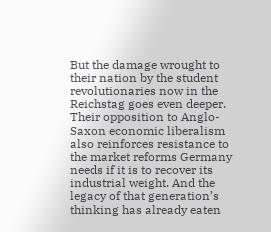But the damage wrought to their nation by the student revolutionaries now in the Reichstag goes even deeper. Their opposition to Anglo-Saxon economic liberalism also reinforces resistance to the market reforms Germany needs if it is to recover its industrial weight. And the legacy of that generation’s thinking has already eaten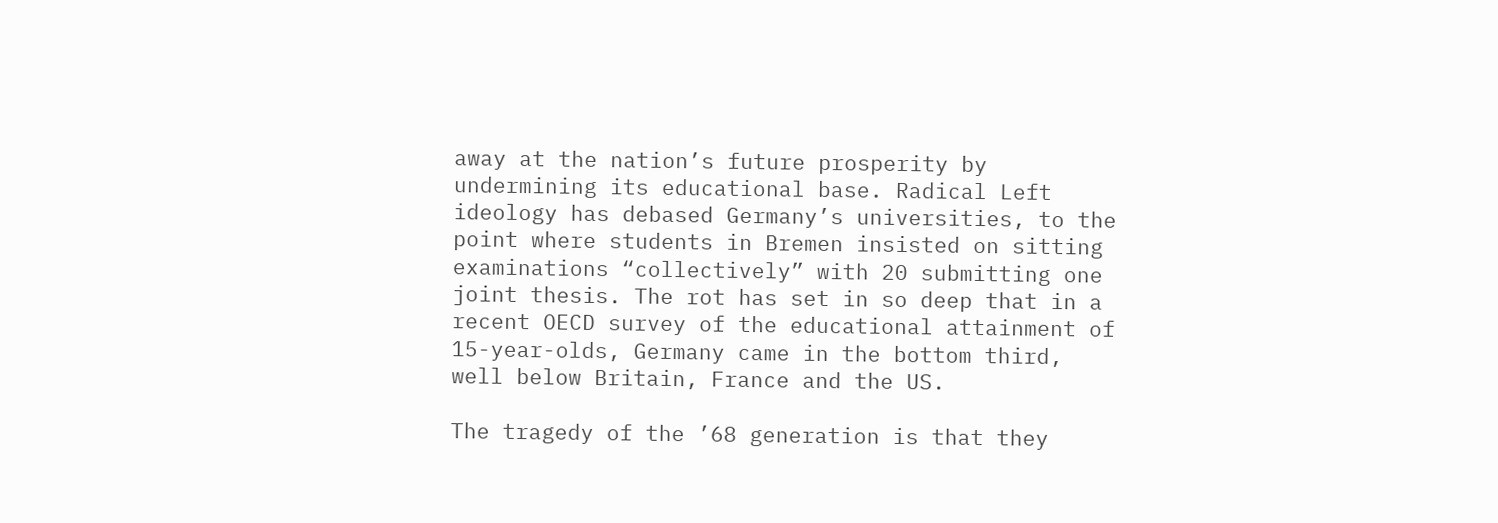away at the nation’s future prosperity by undermining its educational base. Radical Left ideology has debased Germany’s universities, to the point where students in Bremen insisted on sitting examinations “collectively” with 20 submitting one joint thesis. The rot has set in so deep that in a recent OECD survey of the educational attainment of 15-year-olds, Germany came in the bottom third, well below Britain, France and the US.

The tragedy of the ’68 generation is that they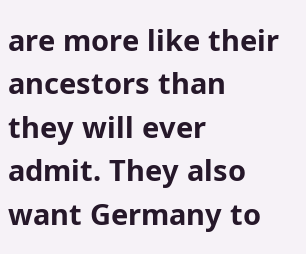are more like their ancestors than they will ever admit. They also want Germany to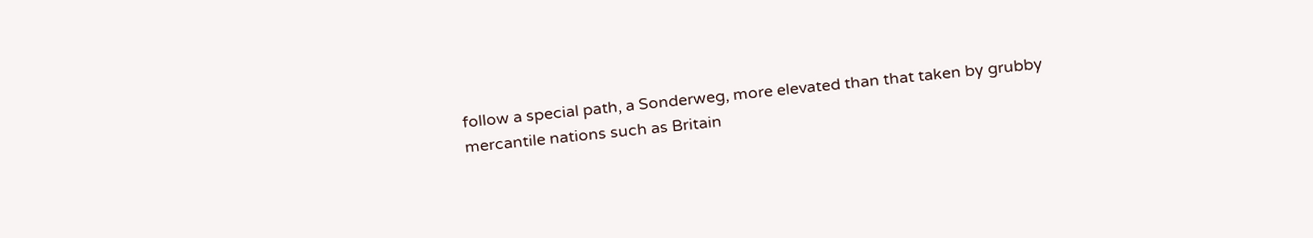follow a special path, a Sonderweg, more elevated than that taken by grubby mercantile nations such as Britain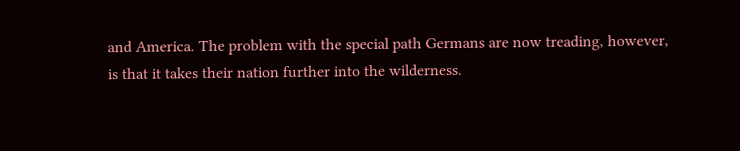and America. The problem with the special path Germans are now treading, however, is that it takes their nation further into the wilderness.